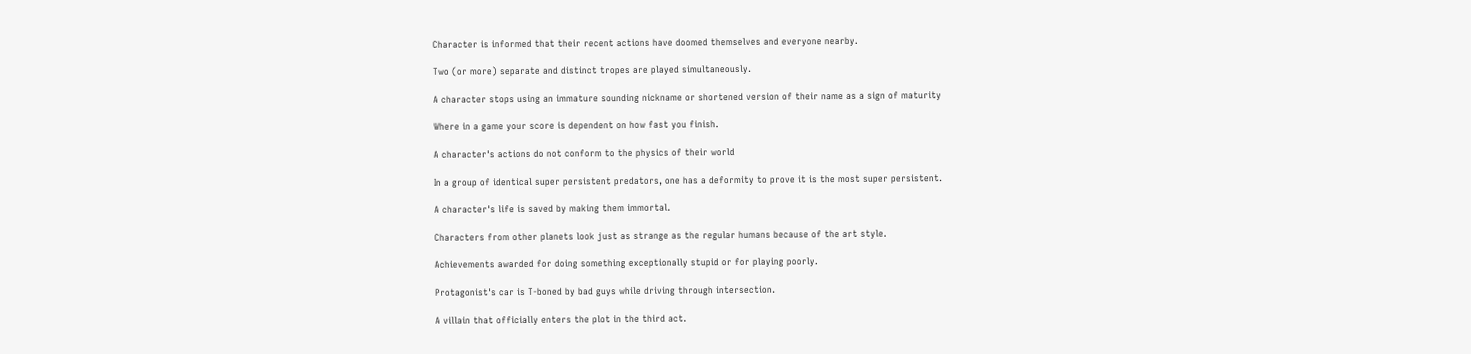Character is informed that their recent actions have doomed themselves and everyone nearby.

Two (or more) separate and distinct tropes are played simultaneously.

A character stops using an immature sounding nickname or shortened version of their name as a sign of maturity

Where in a game your score is dependent on how fast you finish.

A character's actions do not conform to the physics of their world

In a group of identical super persistent predators, one has a deformity to prove it is the most super persistent.

A character's life is saved by making them immortal.

Characters from other planets look just as strange as the regular humans because of the art style.

Achievements awarded for doing something exceptionally stupid or for playing poorly.

Protagonist's car is T-boned by bad guys while driving through intersection.

A villain that officially enters the plot in the third act.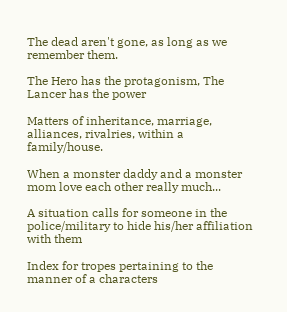The dead aren't gone, as long as we remember them.

The Hero has the protagonism, The Lancer has the power

Matters of inheritance, marriage, alliances, rivalries, within a family/house.

When a monster daddy and a monster mom love each other really much...

A situation calls for someone in the police/military to hide his/her affiliation with them

Index for tropes pertaining to the manner of a characters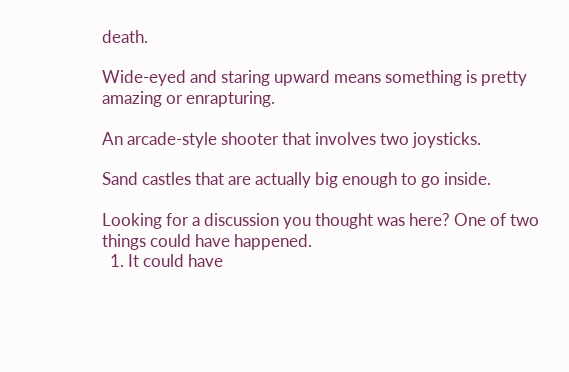death.

Wide-eyed and staring upward means something is pretty amazing or enrapturing.

An arcade-style shooter that involves two joysticks.

Sand castles that are actually big enough to go inside.

Looking for a discussion you thought was here? One of two things could have happened.
  1. It could have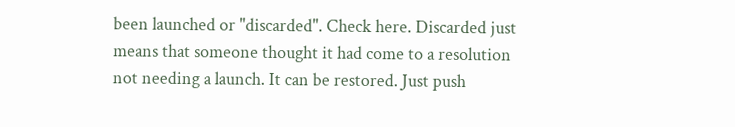been launched or "discarded". Check here. Discarded just means that someone thought it had come to a resolution not needing a launch. It can be restored. Just push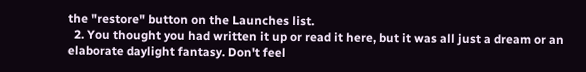the "restore" button on the Launches list.
  2. You thought you had written it up or read it here, but it was all just a dream or an elaborate daylight fantasy. Don't feel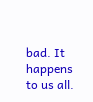bad. It happens to us all.